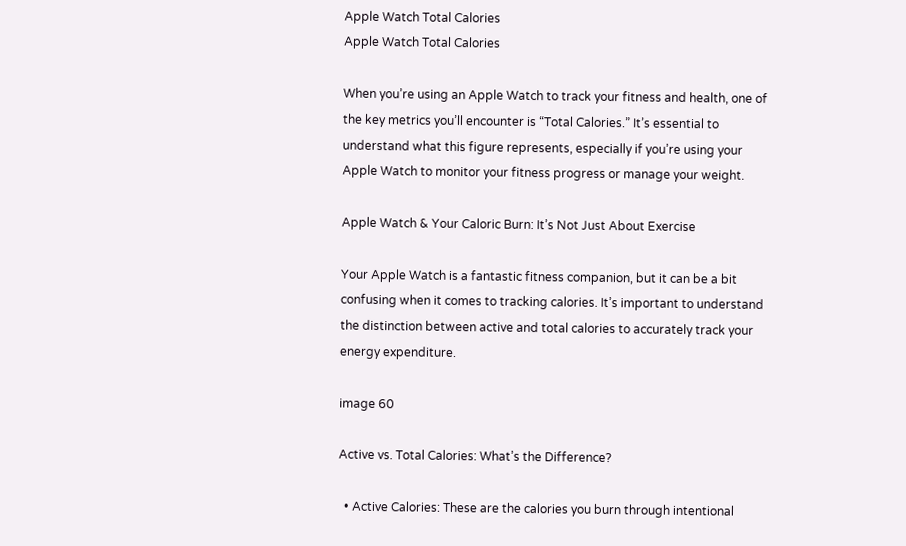Apple Watch Total Calories
Apple Watch Total Calories

When you’re using an Apple Watch to track your fitness and health, one of the key metrics you’ll encounter is “Total Calories.” It’s essential to understand what this figure represents, especially if you’re using your Apple Watch to monitor your fitness progress or manage your weight.

Apple Watch & Your Caloric Burn: It’s Not Just About Exercise

Your Apple Watch is a fantastic fitness companion, but it can be a bit confusing when it comes to tracking calories. It’s important to understand the distinction between active and total calories to accurately track your energy expenditure.

image 60

Active vs. Total Calories: What’s the Difference?

  • Active Calories: These are the calories you burn through intentional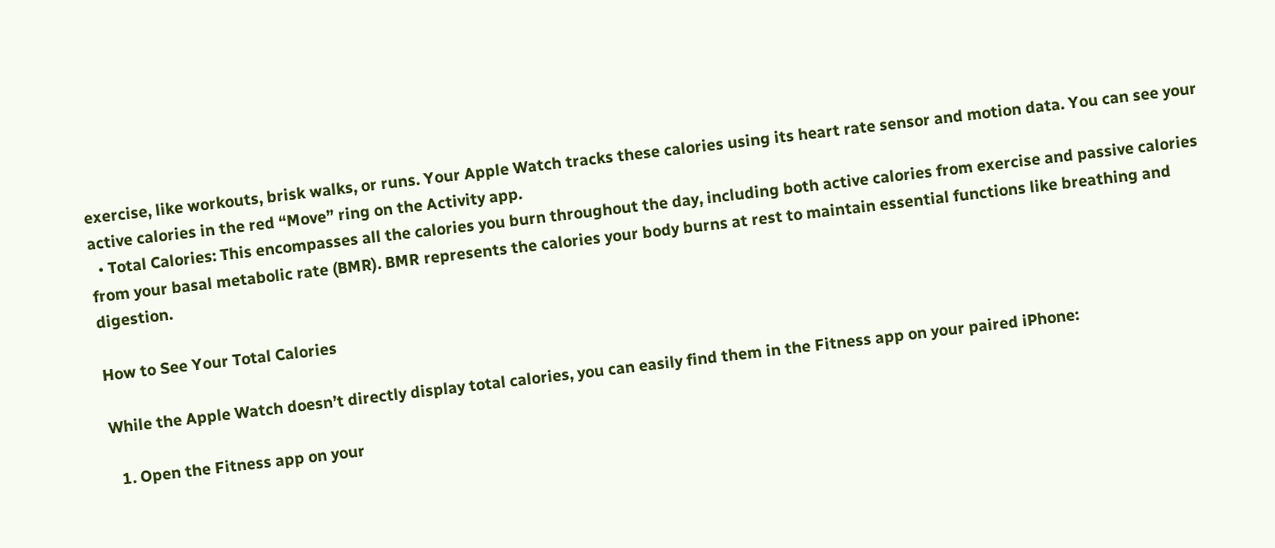exercise, like workouts, brisk walks, or runs. Your Apple Watch tracks these calories using its heart rate sensor and motion data. You can see your active calories in the red “Move” ring on the Activity app.
  • Total Calories: This encompasses all the calories you burn throughout the day, including both active calories from exercise and passive calories from your basal metabolic rate (BMR). BMR represents the calories your body burns at rest to maintain essential functions like breathing and digestion.

How to See Your Total Calories

While the Apple Watch doesn’t directly display total calories, you can easily find them in the Fitness app on your paired iPhone:

  1. Open the Fitness app on your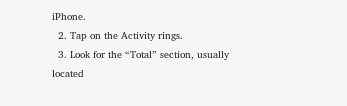iPhone.
  2. Tap on the Activity rings.
  3. Look for the “Total” section, usually located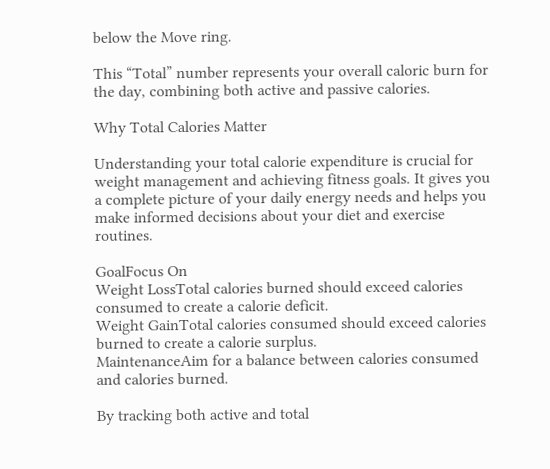below the Move ring.

This “Total” number represents your overall caloric burn for the day, combining both active and passive calories.

Why Total Calories Matter

Understanding your total calorie expenditure is crucial for weight management and achieving fitness goals. It gives you a complete picture of your daily energy needs and helps you make informed decisions about your diet and exercise routines.

GoalFocus On
Weight LossTotal calories burned should exceed calories consumed to create a calorie deficit.
Weight GainTotal calories consumed should exceed calories burned to create a calorie surplus.
MaintenanceAim for a balance between calories consumed and calories burned.

By tracking both active and total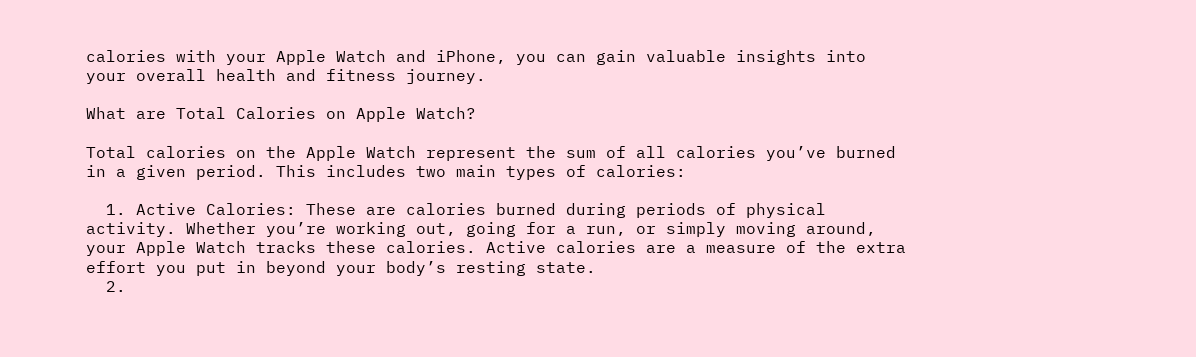calories with your Apple Watch and iPhone, you can gain valuable insights into your overall health and fitness journey.

What are Total Calories on Apple Watch?

Total calories on the Apple Watch represent the sum of all calories you’ve burned in a given period. This includes two main types of calories:

  1. Active Calories: These are calories burned during periods of physical activity. Whether you’re working out, going for a run, or simply moving around, your Apple Watch tracks these calories. Active calories are a measure of the extra effort you put in beyond your body’s resting state.
  2.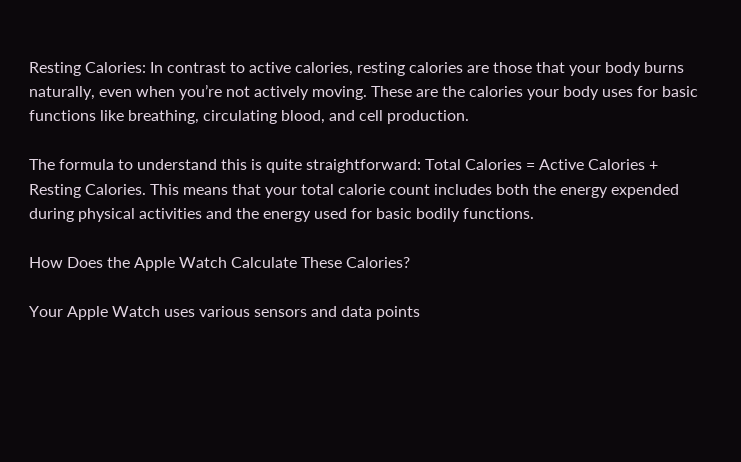Resting Calories: In contrast to active calories, resting calories are those that your body burns naturally, even when you’re not actively moving. These are the calories your body uses for basic functions like breathing, circulating blood, and cell production.

The formula to understand this is quite straightforward: Total Calories = Active Calories + Resting Calories. This means that your total calorie count includes both the energy expended during physical activities and the energy used for basic bodily functions.

How Does the Apple Watch Calculate These Calories?

Your Apple Watch uses various sensors and data points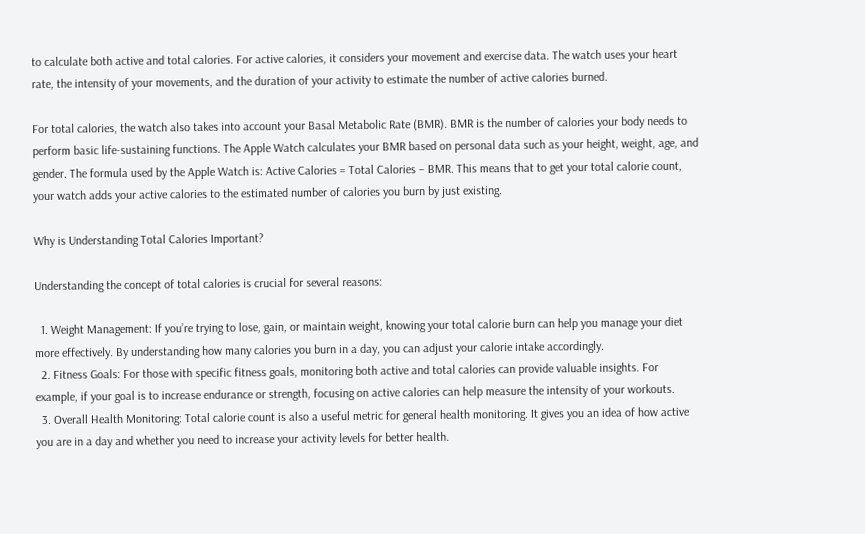to calculate both active and total calories. For active calories, it considers your movement and exercise data. The watch uses your heart rate, the intensity of your movements, and the duration of your activity to estimate the number of active calories burned.

For total calories, the watch also takes into account your Basal Metabolic Rate (BMR). BMR is the number of calories your body needs to perform basic life-sustaining functions. The Apple Watch calculates your BMR based on personal data such as your height, weight, age, and gender. The formula used by the Apple Watch is: Active Calories = Total Calories – BMR. This means that to get your total calorie count, your watch adds your active calories to the estimated number of calories you burn by just existing.

Why is Understanding Total Calories Important?

Understanding the concept of total calories is crucial for several reasons:

  1. Weight Management: If you’re trying to lose, gain, or maintain weight, knowing your total calorie burn can help you manage your diet more effectively. By understanding how many calories you burn in a day, you can adjust your calorie intake accordingly.
  2. Fitness Goals: For those with specific fitness goals, monitoring both active and total calories can provide valuable insights. For example, if your goal is to increase endurance or strength, focusing on active calories can help measure the intensity of your workouts.
  3. Overall Health Monitoring: Total calorie count is also a useful metric for general health monitoring. It gives you an idea of how active you are in a day and whether you need to increase your activity levels for better health.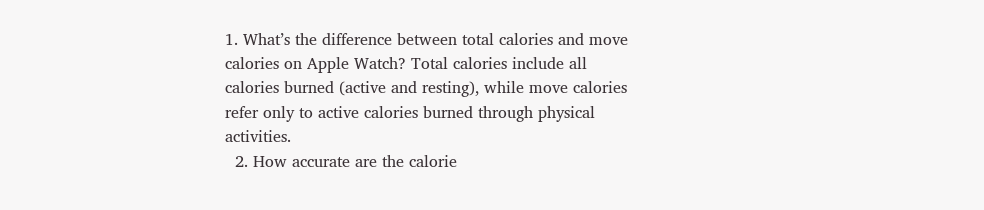1. What’s the difference between total calories and move calories on Apple Watch? Total calories include all calories burned (active and resting), while move calories refer only to active calories burned through physical activities.
  2. How accurate are the calorie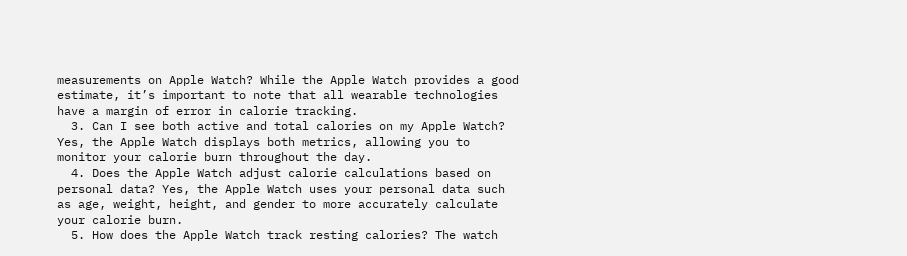measurements on Apple Watch? While the Apple Watch provides a good estimate, it’s important to note that all wearable technologies have a margin of error in calorie tracking.
  3. Can I see both active and total calories on my Apple Watch? Yes, the Apple Watch displays both metrics, allowing you to monitor your calorie burn throughout the day.
  4. Does the Apple Watch adjust calorie calculations based on personal data? Yes, the Apple Watch uses your personal data such as age, weight, height, and gender to more accurately calculate your calorie burn.
  5. How does the Apple Watch track resting calories? The watch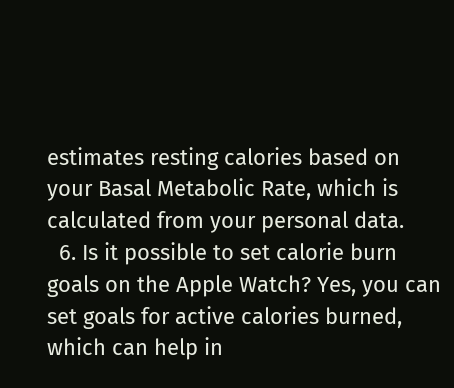estimates resting calories based on your Basal Metabolic Rate, which is calculated from your personal data.
  6. Is it possible to set calorie burn goals on the Apple Watch? Yes, you can set goals for active calories burned, which can help in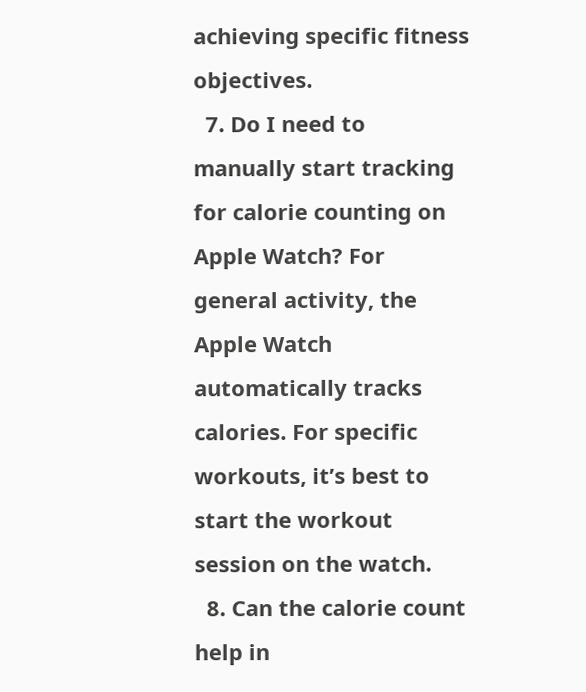achieving specific fitness objectives.
  7. Do I need to manually start tracking for calorie counting on Apple Watch? For general activity, the Apple Watch automatically tracks calories. For specific workouts, it’s best to start the workout session on the watch.
  8. Can the calorie count help in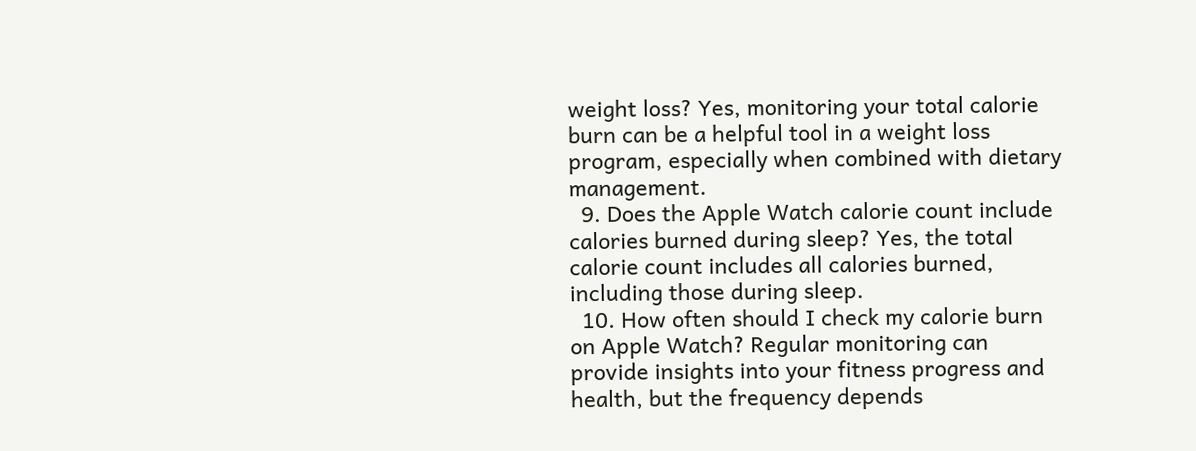weight loss? Yes, monitoring your total calorie burn can be a helpful tool in a weight loss program, especially when combined with dietary management.
  9. Does the Apple Watch calorie count include calories burned during sleep? Yes, the total calorie count includes all calories burned, including those during sleep.
  10. How often should I check my calorie burn on Apple Watch? Regular monitoring can provide insights into your fitness progress and health, but the frequency depends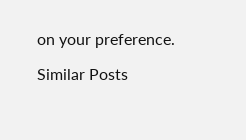on your preference.

Similar Posts